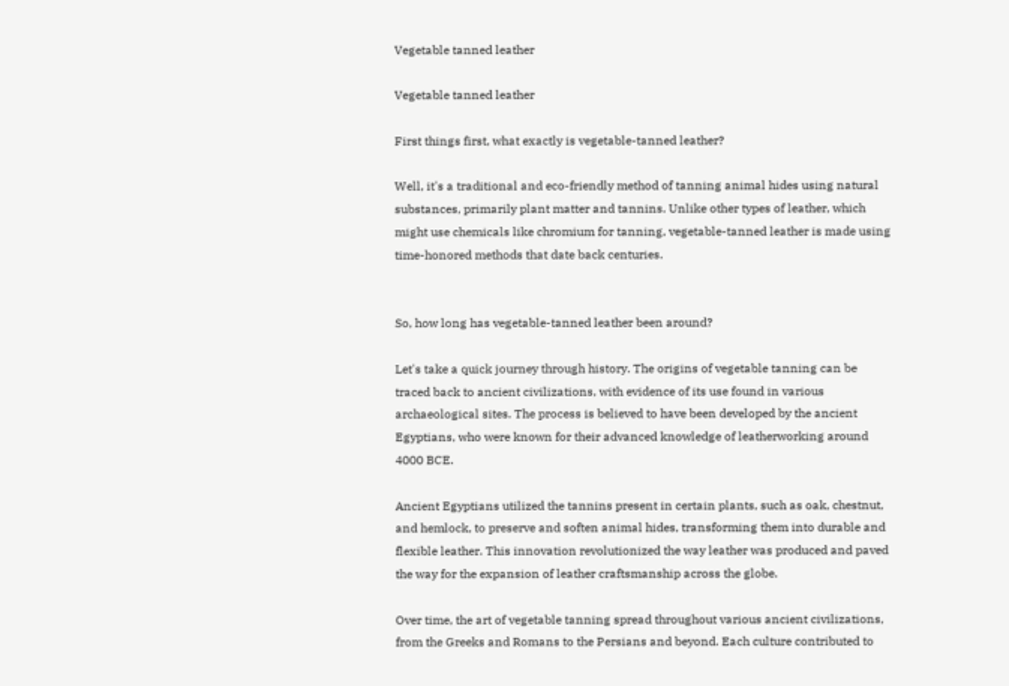Vegetable tanned leather

Vegetable tanned leather

First things first, what exactly is vegetable-tanned leather?

Well, it's a traditional and eco-friendly method of tanning animal hides using natural substances, primarily plant matter and tannins. Unlike other types of leather, which might use chemicals like chromium for tanning, vegetable-tanned leather is made using time-honored methods that date back centuries.


So, how long has vegetable-tanned leather been around?

Let's take a quick journey through history. The origins of vegetable tanning can be traced back to ancient civilizations, with evidence of its use found in various archaeological sites. The process is believed to have been developed by the ancient Egyptians, who were known for their advanced knowledge of leatherworking around 4000 BCE.

Ancient Egyptians utilized the tannins present in certain plants, such as oak, chestnut, and hemlock, to preserve and soften animal hides, transforming them into durable and flexible leather. This innovation revolutionized the way leather was produced and paved the way for the expansion of leather craftsmanship across the globe.

Over time, the art of vegetable tanning spread throughout various ancient civilizations, from the Greeks and Romans to the Persians and beyond. Each culture contributed to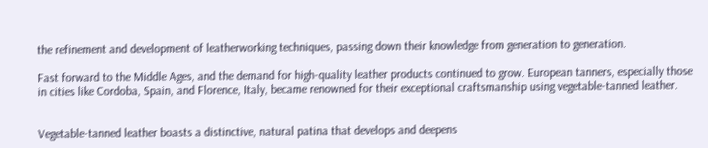the refinement and development of leatherworking techniques, passing down their knowledge from generation to generation.

Fast forward to the Middle Ages, and the demand for high-quality leather products continued to grow. European tanners, especially those in cities like Cordoba, Spain, and Florence, Italy, became renowned for their exceptional craftsmanship using vegetable-tanned leather.


Vegetable-tanned leather boasts a distinctive, natural patina that develops and deepens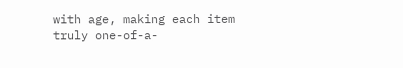with age, making each item truly one-of-a-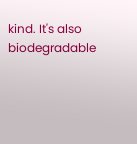kind. It's also biodegradable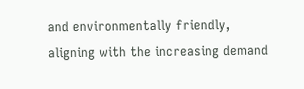and environmentally friendly, aligning with the increasing demand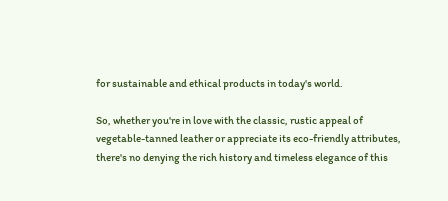for sustainable and ethical products in today's world.

So, whether you're in love with the classic, rustic appeal of vegetable-tanned leather or appreciate its eco-friendly attributes, there's no denying the rich history and timeless elegance of this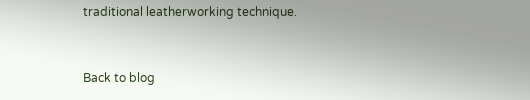traditional leatherworking technique.


Back to blog